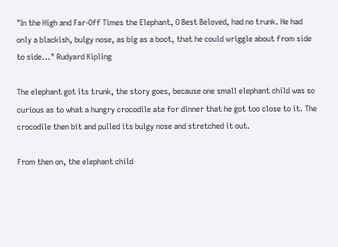"In the High and Far-Off Times the Elephant, O Best Beloved, had no trunk. He had only a blackish, bulgy nose, as big as a boot, that he could wriggle about from side to side..." Rudyard Kipling

The elephant got its trunk, the story goes, because one small elephant child was so curious as to what a hungry crocodile ate for dinner that he got too close to it. The crocodile then bit and pulled its bulgy nose and stretched it out.

From then on, the elephant child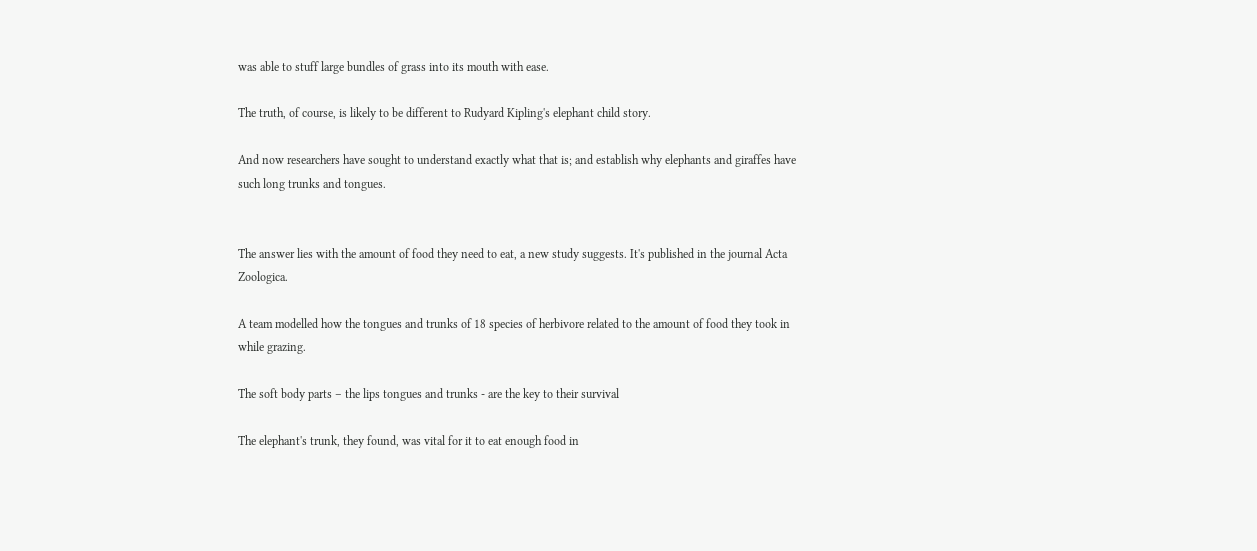was able to stuff large bundles of grass into its mouth with ease.

The truth, of course, is likely to be different to Rudyard Kipling's elephant child story.

And now researchers have sought to understand exactly what that is; and establish why elephants and giraffes have such long trunks and tongues.


The answer lies with the amount of food they need to eat, a new study suggests. It's published in the journal Acta Zoologica.

A team modelled how the tongues and trunks of 18 species of herbivore related to the amount of food they took in while grazing.

The soft body parts – the lips tongues and trunks - are the key to their survival

The elephant's trunk, they found, was vital for it to eat enough food in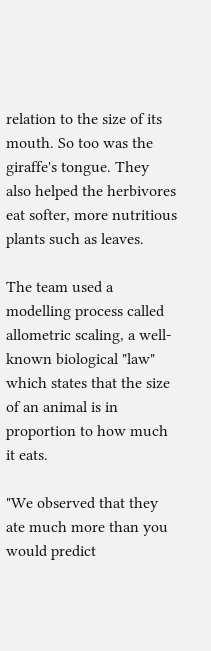relation to the size of its mouth. So too was the giraffe's tongue. They also helped the herbivores eat softer, more nutritious plants such as leaves.

The team used a modelling process called allometric scaling, a well-known biological "law" which states that the size of an animal is in proportion to how much it eats.

"We observed that they ate much more than you would predict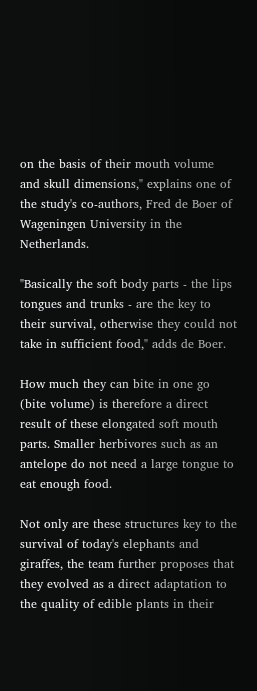on the basis of their mouth volume and skull dimensions," explains one of the study's co-authors, Fred de Boer of Wageningen University in the Netherlands.

"Basically the soft body parts - the lips tongues and trunks - are the key to their survival, otherwise they could not take in sufficient food," adds de Boer.

How much they can bite in one go (bite volume) is therefore a direct result of these elongated soft mouth parts. Smaller herbivores such as an antelope do not need a large tongue to eat enough food.

Not only are these structures key to the survival of today's elephants and giraffes, the team further proposes that they evolved as a direct adaptation to the quality of edible plants in their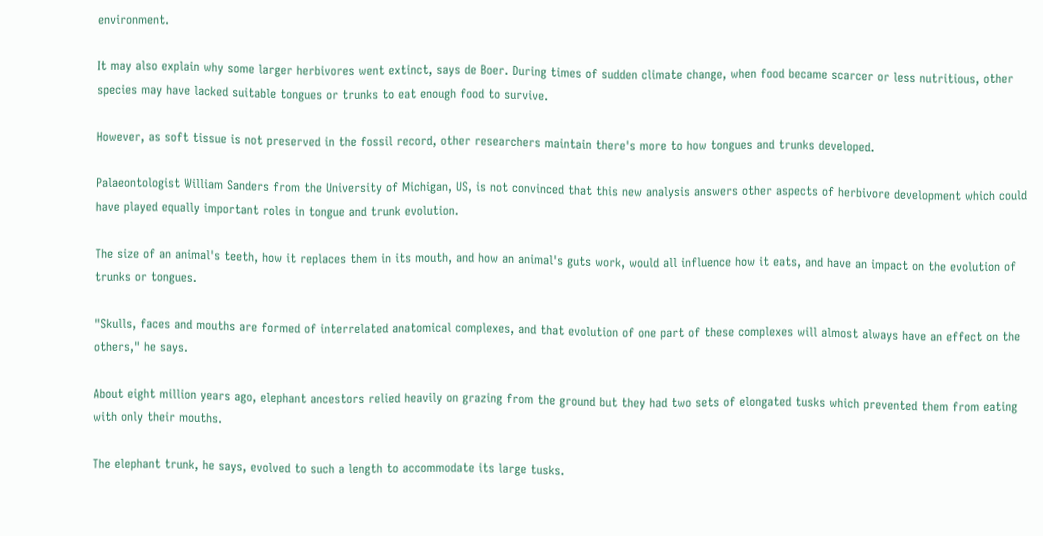environment.

It may also explain why some larger herbivores went extinct, says de Boer. During times of sudden climate change, when food became scarcer or less nutritious, other species may have lacked suitable tongues or trunks to eat enough food to survive.

However, as soft tissue is not preserved in the fossil record, other researchers maintain there's more to how tongues and trunks developed.

Palaeontologist William Sanders from the University of Michigan, US, is not convinced that this new analysis answers other aspects of herbivore development which could have played equally important roles in tongue and trunk evolution.

The size of an animal's teeth, how it replaces them in its mouth, and how an animal's guts work, would all influence how it eats, and have an impact on the evolution of trunks or tongues.

"Skulls, faces and mouths are formed of interrelated anatomical complexes, and that evolution of one part of these complexes will almost always have an effect on the others," he says.

About eight million years ago, elephant ancestors relied heavily on grazing from the ground but they had two sets of elongated tusks which prevented them from eating with only their mouths.

The elephant trunk, he says, evolved to such a length to accommodate its large tusks.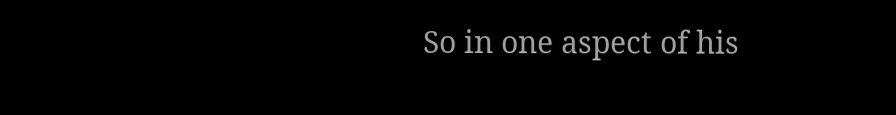So in one aspect of his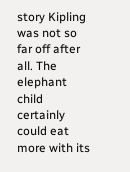story Kipling was not so far off after all. The elephant child certainly could eat more with its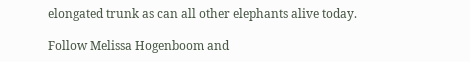elongated trunk as can all other elephants alive today.

Follow Melissa Hogenboom and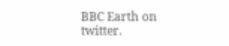BBC Earth on twitter.